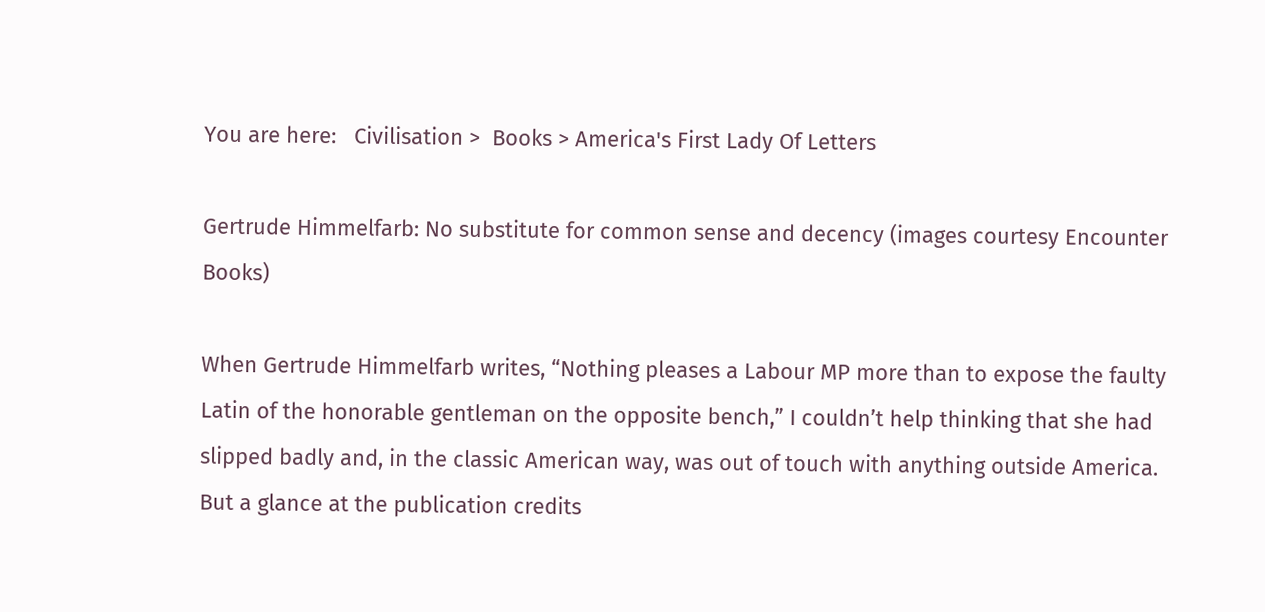You are here:   Civilisation >  Books > America's First Lady Of Letters

Gertrude Himmelfarb: No substitute for common sense and decency (images courtesy Encounter Books)

When Gertrude Himmelfarb writes, “Nothing pleases a Labour MP more than to expose the faulty Latin of the honorable gentleman on the opposite bench,” I couldn’t help thinking that she had slipped badly and, in the classic American way, was out of touch with anything outside America. But a glance at the publication credits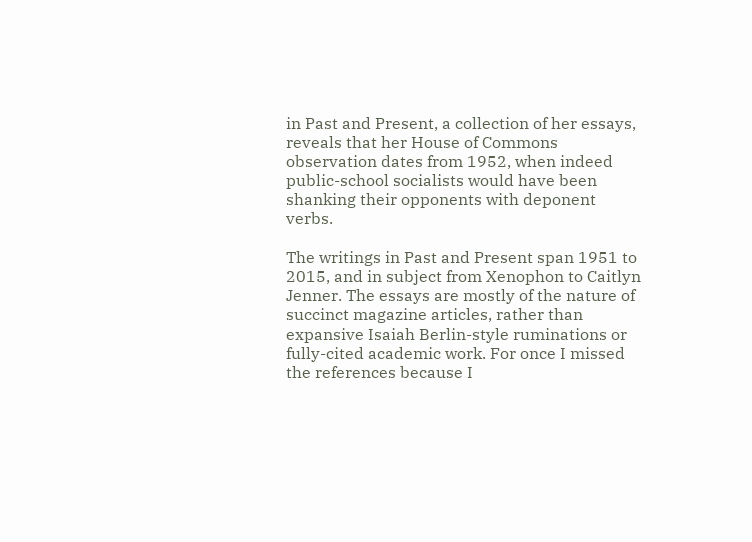in Past and Present, a collection of her essays, reveals that her House of Commons observation dates from 1952, when indeed public-school socialists would have been shanking their opponents with deponent verbs.

The writings in Past and Present span 1951 to 2015, and in subject from Xenophon to Caitlyn Jenner. The essays are mostly of the nature of succinct magazine articles, rather than expansive Isaiah Berlin-style ruminations or fully-cited academic work. For once I missed the references because I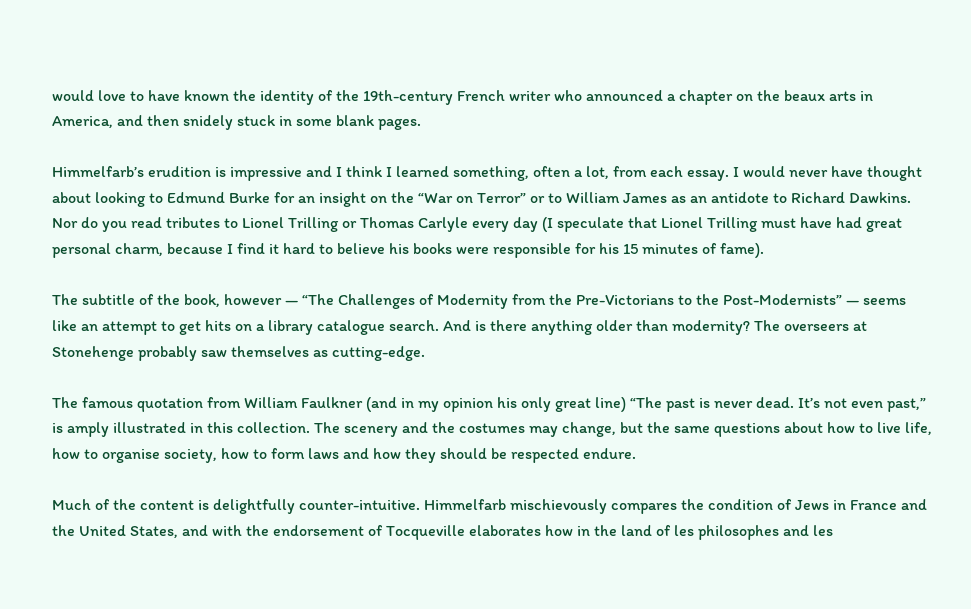would love to have known the identity of the 19th-century French writer who announced a chapter on the beaux arts in America, and then snidely stuck in some blank pages.

Himmelfarb’s erudition is impressive and I think I learned something, often a lot, from each essay. I would never have thought about looking to Edmund Burke for an insight on the “War on Terror” or to William James as an antidote to Richard Dawkins.  Nor do you read tributes to Lionel Trilling or Thomas Carlyle every day (I speculate that Lionel Trilling must have had great personal charm, because I find it hard to believe his books were responsible for his 15 minutes of fame).

The subtitle of the book, however — “The Challenges of Modernity from the Pre-Victorians to the Post-Modernists” — seems like an attempt to get hits on a library catalogue search. And is there anything older than modernity? The overseers at Stonehenge probably saw themselves as cutting-edge.

The famous quotation from William Faulkner (and in my opinion his only great line) “The past is never dead. It’s not even past,” is amply illustrated in this collection. The scenery and the costumes may change, but the same questions about how to live life, how to organise society, how to form laws and how they should be respected endure.

Much of the content is delightfully counter-intuitive. Himmelfarb mischievously compares the condition of Jews in France and the United States, and with the endorsement of Tocqueville elaborates how in the land of les philosophes and les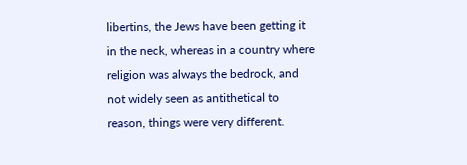libertins, the Jews have been getting it in the neck, whereas in a country where religion was always the bedrock, and not widely seen as antithetical to reason, things were very different.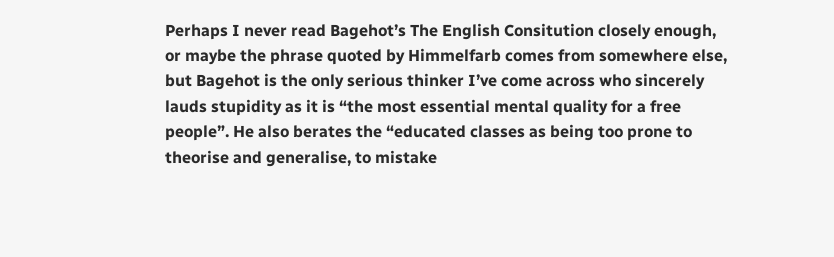Perhaps I never read Bagehot’s The English Consitution closely enough, or maybe the phrase quoted by Himmelfarb comes from somewhere else, but Bagehot is the only serious thinker I’ve come across who sincerely lauds stupidity as it is “the most essential mental quality for a free people”. He also berates the “educated classes as being too prone to theorise and generalise, to mistake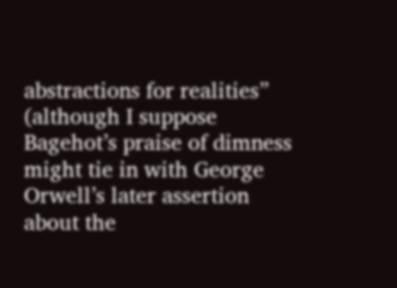abstractions for realities” (although I suppose Bagehot’s praise of dimness might tie in with George Orwell’s later assertion about the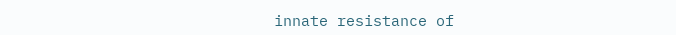innate resistance of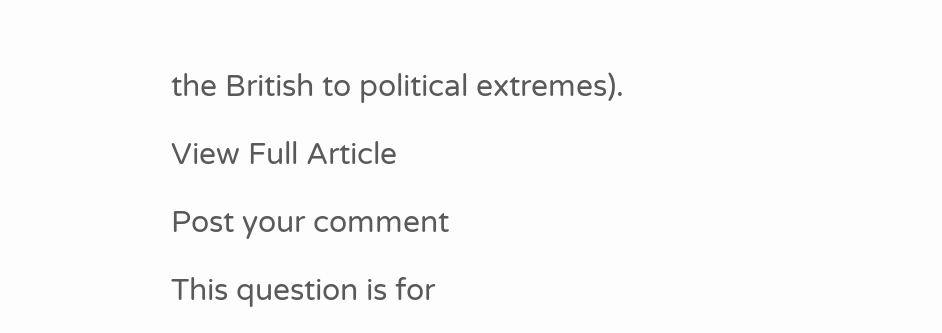the British to political extremes).

View Full Article

Post your comment

This question is for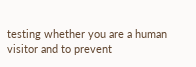testing whether you are a human visitor and to prevent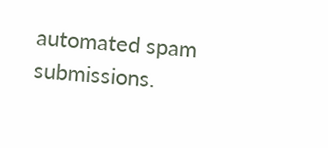automated spam submissions.